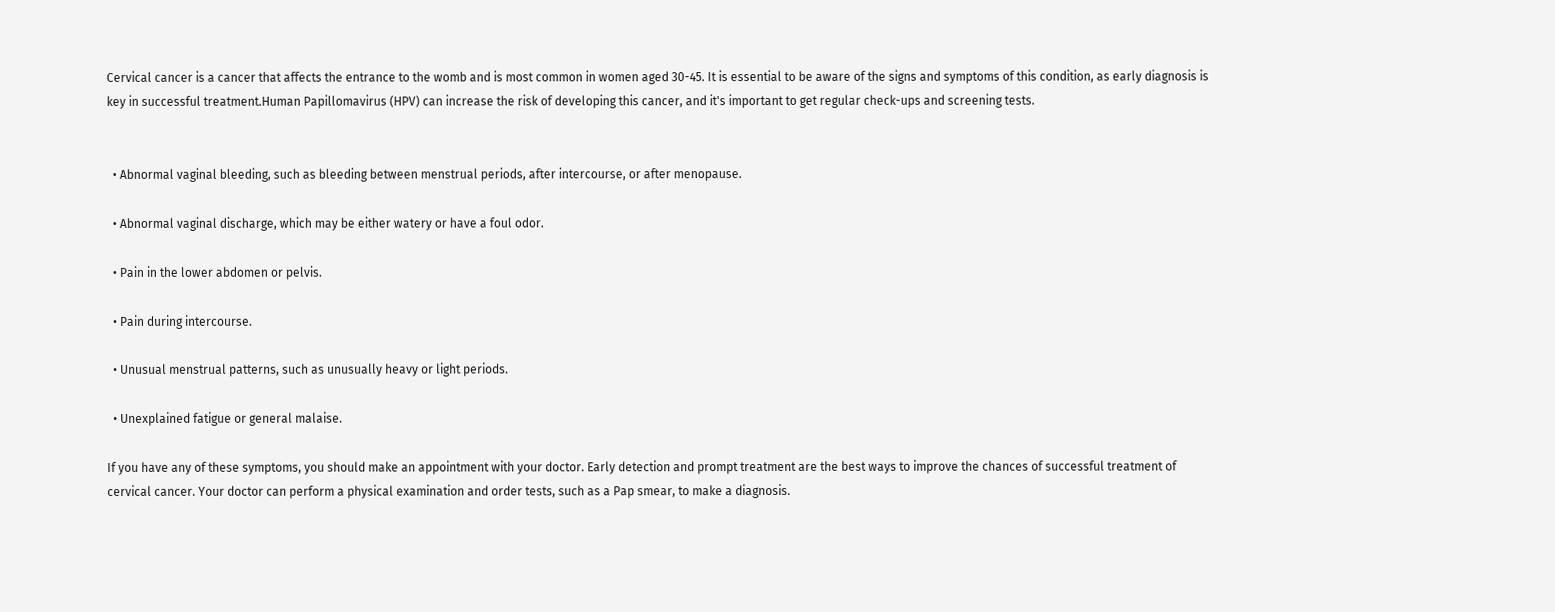Cervical cancer is a cancer that affects the entrance to the womb and is most common in women aged 30-45. It is essential to be aware of the signs and symptoms of this condition, as early diagnosis is key in successful treatment.Human Papillomavirus (HPV) can increase the risk of developing this cancer, and it's important to get regular check-ups and screening tests.


  • Abnormal vaginal bleeding, such as bleeding between menstrual periods, after intercourse, or after menopause.

  • Abnormal vaginal discharge, which may be either watery or have a foul odor.

  • Pain in the lower abdomen or pelvis.

  • Pain during intercourse.

  • Unusual menstrual patterns, such as unusually heavy or light periods.

  • Unexplained fatigue or general malaise.

If you have any of these symptoms, you should make an appointment with your doctor. Early detection and prompt treatment are the best ways to improve the chances of successful treatment of cervical cancer. Your doctor can perform a physical examination and order tests, such as a Pap smear, to make a diagnosis.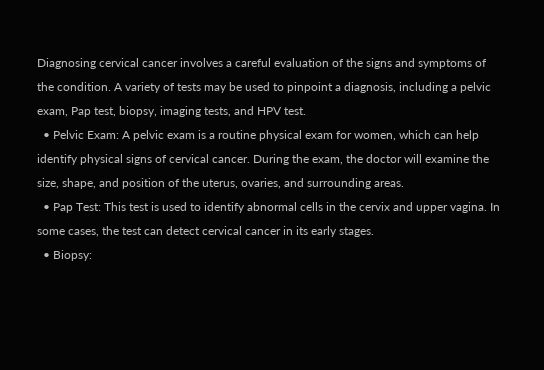Diagnosing cervical cancer involves a careful evaluation of the signs and symptoms of the condition. A variety of tests may be used to pinpoint a diagnosis, including a pelvic exam, Pap test, biopsy, imaging tests, and HPV test.
  • Pelvic Exam: A pelvic exam is a routine physical exam for women, which can help identify physical signs of cervical cancer. During the exam, the doctor will examine the size, shape, and position of the uterus, ovaries, and surrounding areas.
  • Pap Test: This test is used to identify abnormal cells in the cervix and upper vagina. In some cases, the test can detect cervical cancer in its early stages.
  • Biopsy: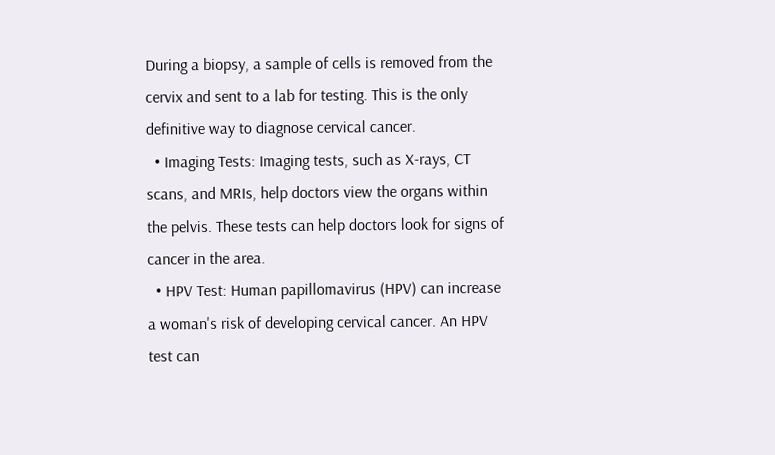During a biopsy, a sample of cells is removed from the cervix and sent to a lab for testing. This is the only definitive way to diagnose cervical cancer.
  • Imaging Tests: Imaging tests, such as X-rays, CT scans, and MRIs, help doctors view the organs within the pelvis. These tests can help doctors look for signs of cancer in the area.
  • HPV Test: Human papillomavirus (HPV) can increase a woman's risk of developing cervical cancer. An HPV test can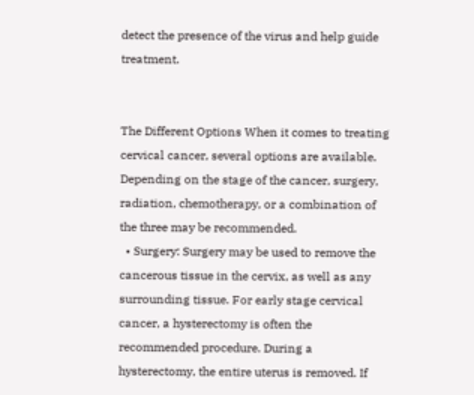detect the presence of the virus and help guide treatment.


The Different Options When it comes to treating cervical cancer, several options are available. Depending on the stage of the cancer, surgery, radiation, chemotherapy, or a combination of the three may be recommended.
  • Surgery: Surgery may be used to remove the cancerous tissue in the cervix, as well as any surrounding tissue. For early stage cervical cancer, a hysterectomy is often the recommended procedure. During a hysterectomy, the entire uterus is removed. If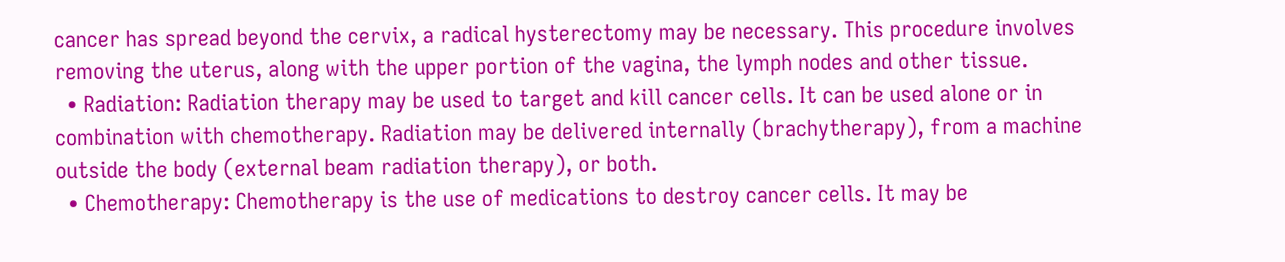cancer has spread beyond the cervix, a radical hysterectomy may be necessary. This procedure involves removing the uterus, along with the upper portion of the vagina, the lymph nodes and other tissue.
  • Radiation: Radiation therapy may be used to target and kill cancer cells. It can be used alone or in combination with chemotherapy. Radiation may be delivered internally (brachytherapy), from a machine outside the body (external beam radiation therapy), or both.
  • Chemotherapy: Chemotherapy is the use of medications to destroy cancer cells. It may be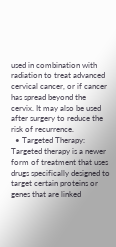used in combination with radiation to treat advanced cervical cancer, or if cancer has spread beyond the cervix. It may also be used after surgery to reduce the risk of recurrence.
  • Targeted Therapy: Targeted therapy is a newer form of treatment that uses drugs specifically designed to target certain proteins or genes that are linked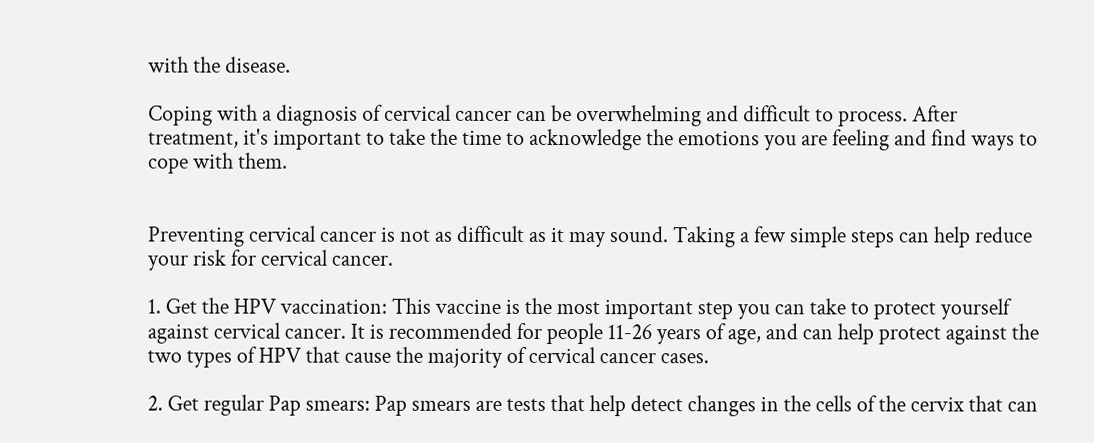with the disease.

Coping with a diagnosis of cervical cancer can be overwhelming and difficult to process. After treatment, it's important to take the time to acknowledge the emotions you are feeling and find ways to cope with them.


Preventing cervical cancer is not as difficult as it may sound. Taking a few simple steps can help reduce your risk for cervical cancer.

1. Get the HPV vaccination: This vaccine is the most important step you can take to protect yourself against cervical cancer. It is recommended for people 11-26 years of age, and can help protect against the two types of HPV that cause the majority of cervical cancer cases.

2. Get regular Pap smears: Pap smears are tests that help detect changes in the cells of the cervix that can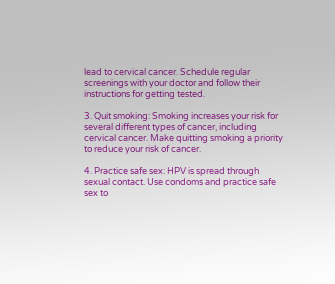lead to cervical cancer. Schedule regular screenings with your doctor and follow their instructions for getting tested.

3. Quit smoking: Smoking increases your risk for several different types of cancer, including cervical cancer. Make quitting smoking a priority to reduce your risk of cancer.

4. Practice safe sex: HPV is spread through sexual contact. Use condoms and practice safe sex to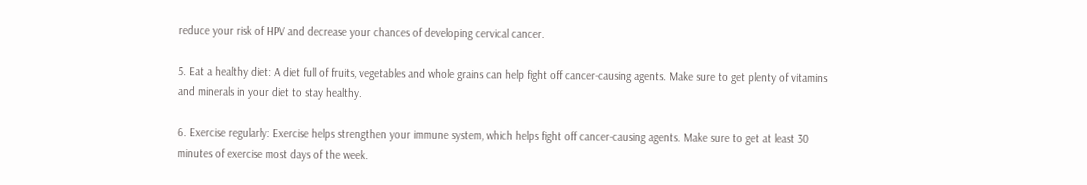reduce your risk of HPV and decrease your chances of developing cervical cancer.

5. Eat a healthy diet: A diet full of fruits, vegetables and whole grains can help fight off cancer-causing agents. Make sure to get plenty of vitamins and minerals in your diet to stay healthy.

6. Exercise regularly: Exercise helps strengthen your immune system, which helps fight off cancer-causing agents. Make sure to get at least 30 minutes of exercise most days of the week.